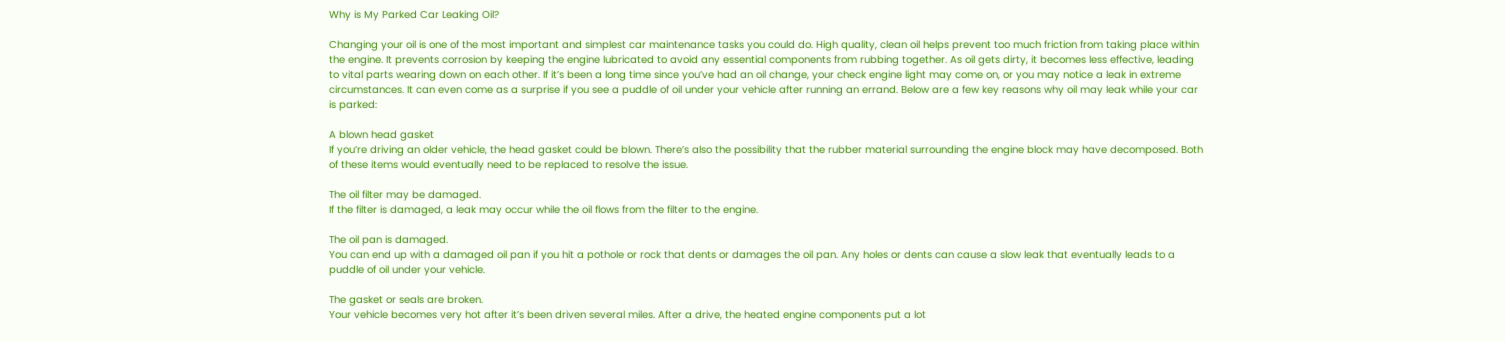Why is My Parked Car Leaking Oil?

Changing your oil is one of the most important and simplest car maintenance tasks you could do. High quality, clean oil helps prevent too much friction from taking place within the engine. It prevents corrosion by keeping the engine lubricated to avoid any essential components from rubbing together. As oil gets dirty, it becomes less effective, leading to vital parts wearing down on each other. If it’s been a long time since you’ve had an oil change, your check engine light may come on, or you may notice a leak in extreme circumstances. It can even come as a surprise if you see a puddle of oil under your vehicle after running an errand. Below are a few key reasons why oil may leak while your car is parked:

A blown head gasket
If you’re driving an older vehicle, the head gasket could be blown. There’s also the possibility that the rubber material surrounding the engine block may have decomposed. Both of these items would eventually need to be replaced to resolve the issue.

The oil filter may be damaged.
If the filter is damaged, a leak may occur while the oil flows from the filter to the engine.

The oil pan is damaged.
You can end up with a damaged oil pan if you hit a pothole or rock that dents or damages the oil pan. Any holes or dents can cause a slow leak that eventually leads to a puddle of oil under your vehicle.

The gasket or seals are broken.
Your vehicle becomes very hot after it’s been driven several miles. After a drive, the heated engine components put a lot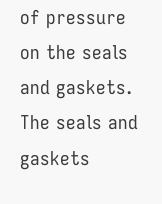of pressure on the seals and gaskets. The seals and gaskets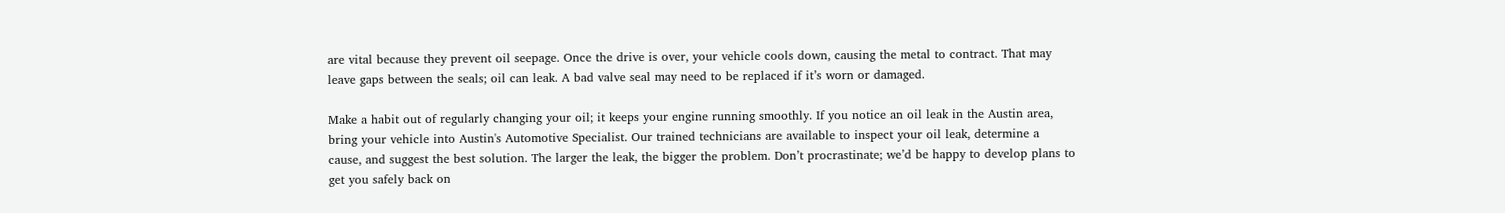are vital because they prevent oil seepage. Once the drive is over, your vehicle cools down, causing the metal to contract. That may leave gaps between the seals; oil can leak. A bad valve seal may need to be replaced if it’s worn or damaged.

Make a habit out of regularly changing your oil; it keeps your engine running smoothly. If you notice an oil leak in the Austin area, bring your vehicle into Austin's Automotive Specialist. Our trained technicians are available to inspect your oil leak, determine a cause, and suggest the best solution. The larger the leak, the bigger the problem. Don’t procrastinate; we’d be happy to develop plans to get you safely back on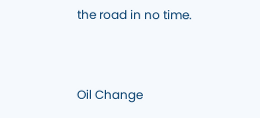the road in no time.


Oil Change